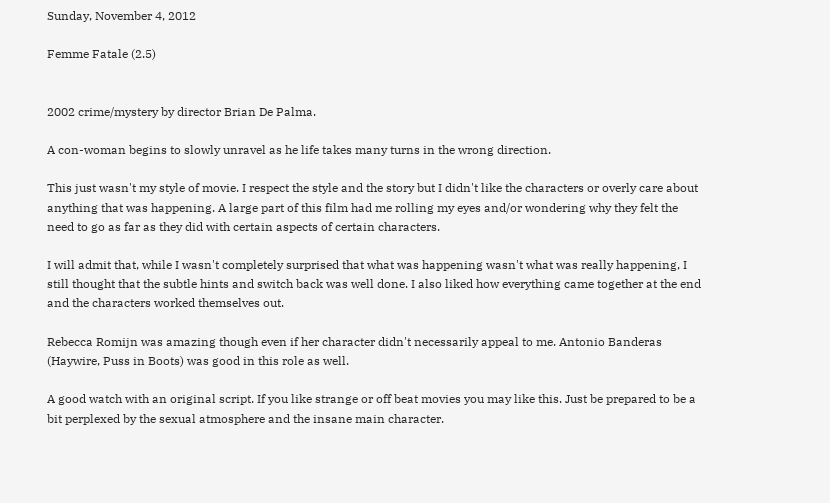Sunday, November 4, 2012

Femme Fatale (2.5)


2002 crime/mystery by director Brian De Palma.

A con-woman begins to slowly unravel as he life takes many turns in the wrong direction.

This just wasn't my style of movie. I respect the style and the story but I didn't like the characters or overly care about anything that was happening. A large part of this film had me rolling my eyes and/or wondering why they felt the need to go as far as they did with certain aspects of certain characters.

I will admit that, while I wasn't completely surprised that what was happening wasn't what was really happening, I still thought that the subtle hints and switch back was well done. I also liked how everything came together at the end and the characters worked themselves out.

Rebecca Romijn was amazing though even if her character didn't necessarily appeal to me. Antonio Banderas (Haywire, Puss in Boots) was good in this role as well.

A good watch with an original script. If you like strange or off beat movies you may like this. Just be prepared to be a bit perplexed by the sexual atmosphere and the insane main character.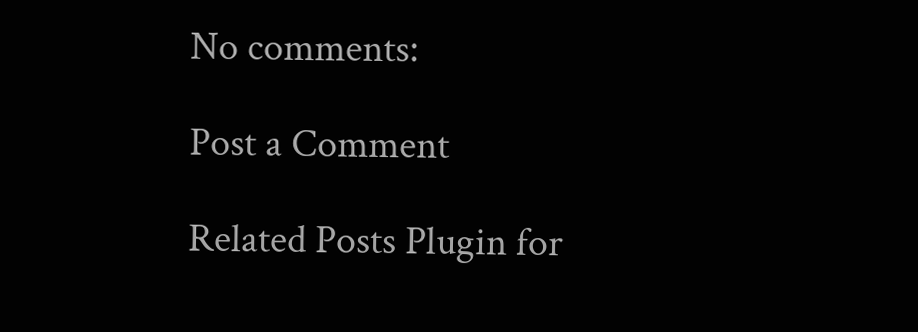No comments:

Post a Comment

Related Posts Plugin for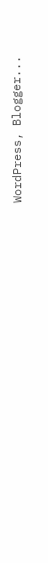WordPress, Blogger...